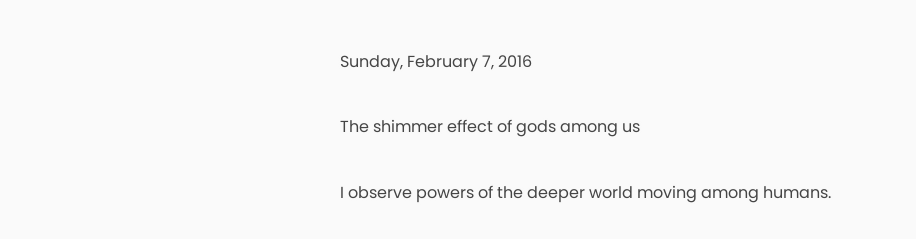Sunday, February 7, 2016

The shimmer effect of gods among us

I observe powers of the deeper world moving among humans.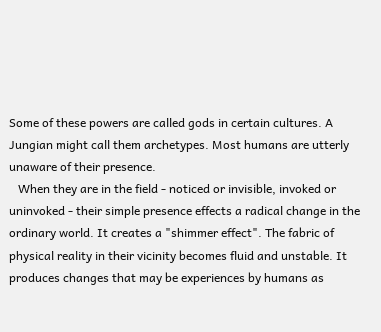Some of these powers are called gods in certain cultures. A Jungian might call them archetypes. Most humans are utterly unaware of their presence.
   When they are in the field - noticed or invisible, invoked or uninvoked - their simple presence effects a radical change in the ordinary world. It creates a "shimmer effect". The fabric of physical reality in their vicinity becomes fluid and unstable. It produces changes that may be experiences by humans as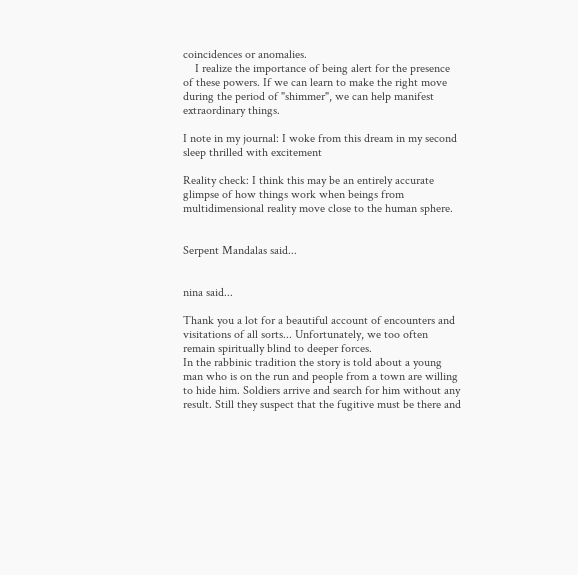coincidences or anomalies.
    I realize the importance of being alert for the presence of these powers. If we can learn to make the right move during the period of "shimmer", we can help manifest extraordinary things.

I note in my journal: I woke from this dream in my second sleep thrilled with excitement

Reality check: I think this may be an entirely accurate glimpse of how things work when beings from multidimensional reality move close to the human sphere.


Serpent Mandalas said...


nina said...

Thank you a lot for a beautiful account of encounters and visitations of all sorts... Unfortunately, we too often remain spiritually blind to deeper forces.
In the rabbinic tradition the story is told about a young man who is on the run and people from a town are willing to hide him. Soldiers arrive and search for him without any result. Still they suspect that the fugitive must be there and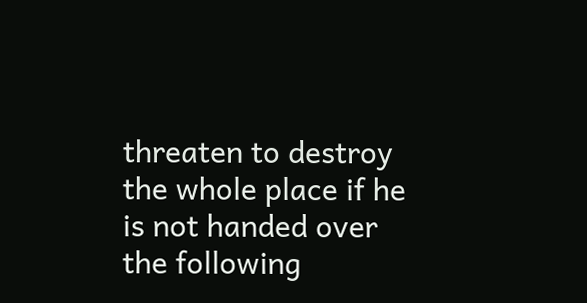threaten to destroy the whole place if he is not handed over the following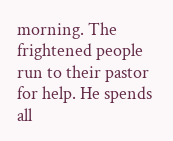morning. The frightened people run to their pastor for help. He spends all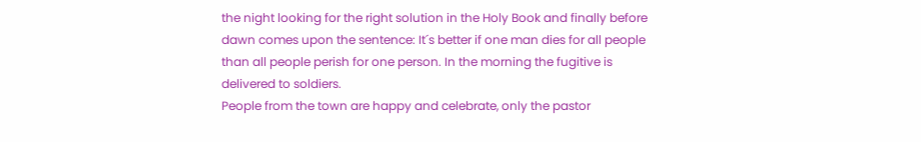the night looking for the right solution in the Holy Book and finally before dawn comes upon the sentence: It´s better if one man dies for all people than all people perish for one person. In the morning the fugitive is delivered to soldiers.
People from the town are happy and celebrate, only the pastor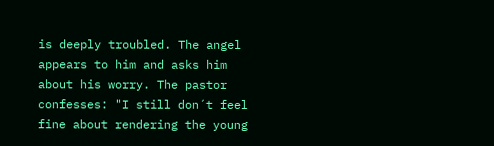is deeply troubled. The angel appears to him and asks him about his worry. The pastor confesses: "I still don´t feel fine about rendering the young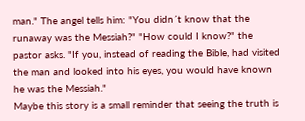man." The angel tells him: "You didn´t know that the runaway was the Messiah?" "How could I know?" the pastor asks. "If you, instead of reading the Bible, had visited the man and looked into his eyes, you would have known he was the Messiah."
Maybe this story is a small reminder that seeing the truth is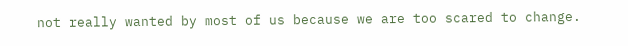not really wanted by most of us because we are too scared to change.